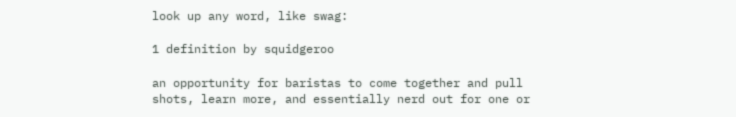look up any word, like swag:

1 definition by squidgeroo

an opportunity for baristas to come together and pull shots, learn more, and essentially nerd out for one or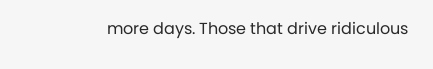more days. Those that drive ridiculous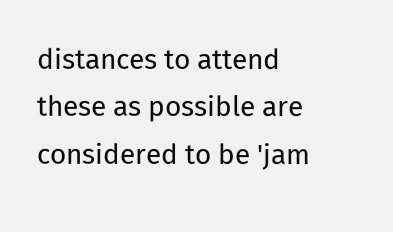distances to attend these as possible are considered to be 'jam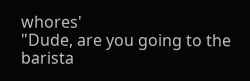whores'
"Dude, are you going to the barista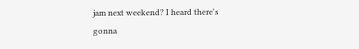jam next weekend? I heard there's gonna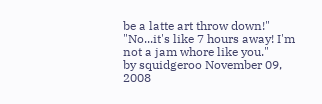be a latte art throw down!"
"No...it's like 7 hours away! I'm not a jam whore like you."
by squidgeroo November 09, 2008